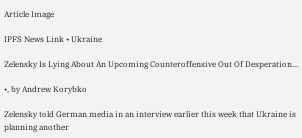Article Image

IPFS News Link • Ukraine

Zelensky Is Lying About An Upcoming Counteroffensive Out Of Desperation...

•, by Andrew Korybko

Zelensky told German media in an interview earlier this week that Ukraine is planning another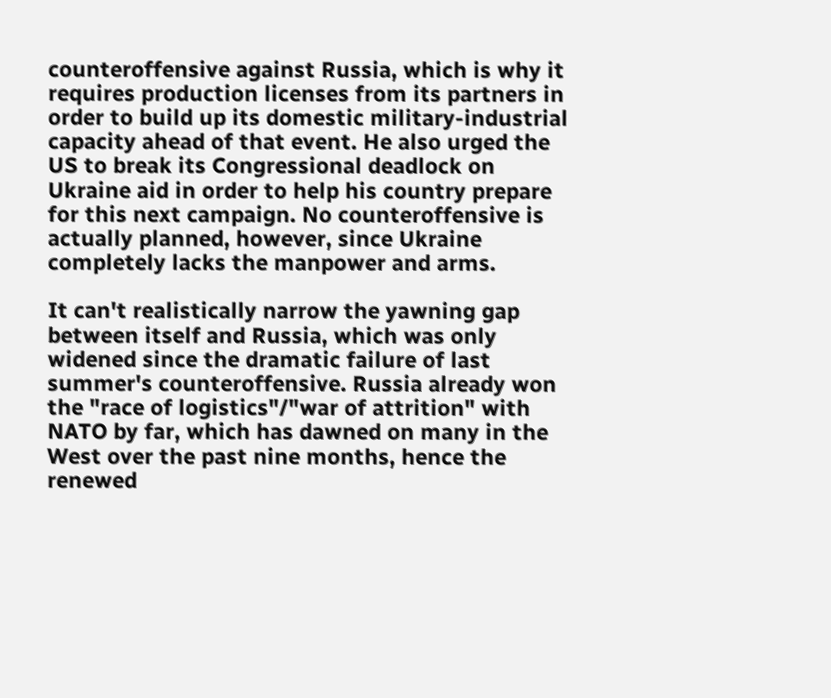counteroffensive against Russia, which is why it requires production licenses from its partners in order to build up its domestic military-industrial capacity ahead of that event. He also urged the US to break its Congressional deadlock on Ukraine aid in order to help his country prepare for this next campaign. No counteroffensive is actually planned, however, since Ukraine completely lacks the manpower and arms.

It can't realistically narrow the yawning gap between itself and Russia, which was only widened since the dramatic failure of last summer's counteroffensive. Russia already won the "race of logistics"/"war of attrition" with NATO by far, which has dawned on many in the West over the past nine months, hence the renewed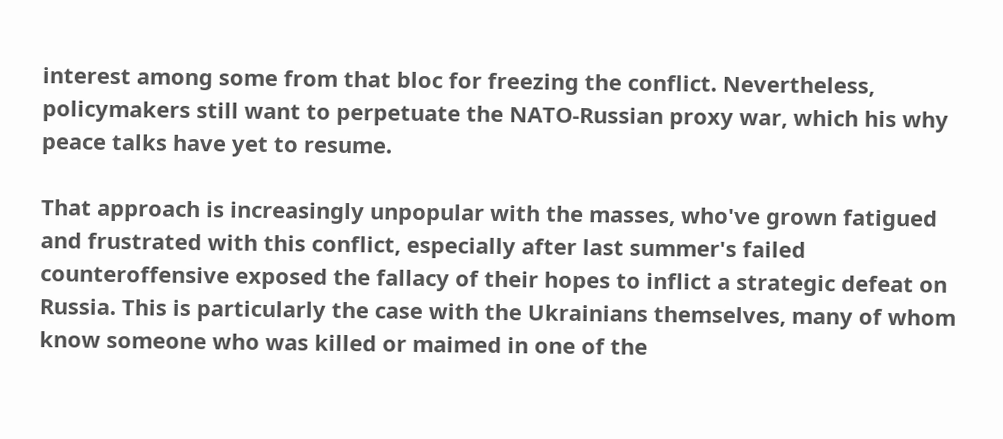interest among some from that bloc for freezing the conflict. Nevertheless, policymakers still want to perpetuate the NATO-Russian proxy war, which his why peace talks have yet to resume.

That approach is increasingly unpopular with the masses, who've grown fatigued and frustrated with this conflict, especially after last summer's failed counteroffensive exposed the fallacy of their hopes to inflict a strategic defeat on Russia. This is particularly the case with the Ukrainians themselves, many of whom know someone who was killed or maimed in one of the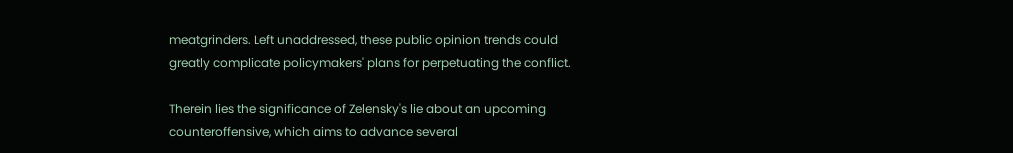meatgrinders. Left unaddressed, these public opinion trends could greatly complicate policymakers' plans for perpetuating the conflict.

Therein lies the significance of Zelensky's lie about an upcoming counteroffensive, which aims to advance several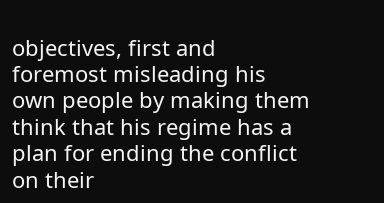objectives, first and foremost misleading his own people by making them think that his regime has a plan for ending the conflict on their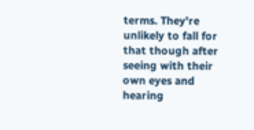terms. They're unlikely to fall for that though after seeing with their own eyes and hearing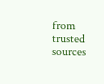from trusted sources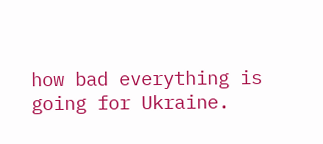how bad everything is going for Ukraine.